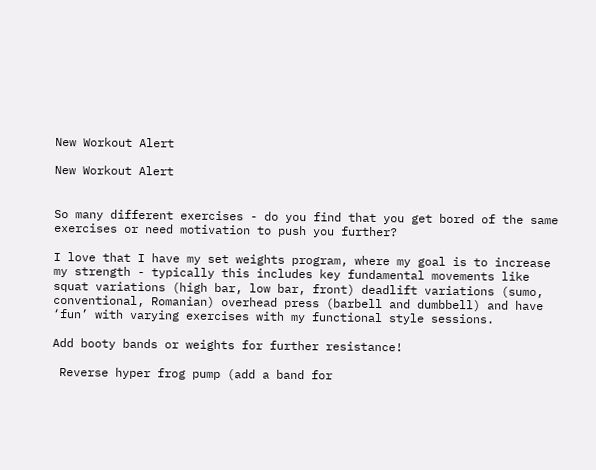New Workout Alert

New Workout Alert


So many different exercises - do you find that you get bored of the same exercises or need motivation to push you further?

I love that I have my set weights program, where my goal is to increase my strength - typically this includes key fundamental movements like squat variations (high bar, low bar, front) deadlift variations (sumo, conventional, Romanian) overhead press (barbell and dumbbell) and have ‘fun’ with varying exercises with my functional style sessions.

Add booty bands or weights for further resistance!

 Reverse hyper frog pump (add a band for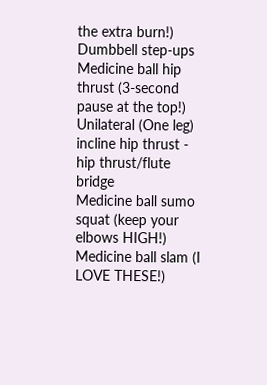the extra burn!)
Dumbbell step-ups
Medicine ball hip thrust (3-second pause at the top!)
Unilateral (One leg) incline hip thrust - hip thrust/flute bridge
Medicine ball sumo squat (keep your elbows HIGH!)
Medicine ball slam (I LOVE THESE!)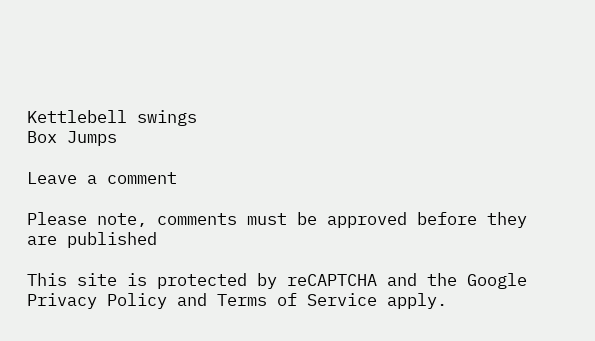Kettlebell swings
Box Jumps

Leave a comment

Please note, comments must be approved before they are published

This site is protected by reCAPTCHA and the Google Privacy Policy and Terms of Service apply.